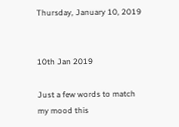Thursday, January 10, 2019


10th Jan 2019

Just a few words to match my mood this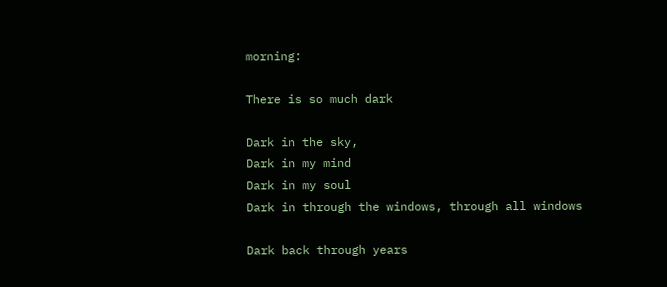morning:

There is so much dark

Dark in the sky,
Dark in my mind
Dark in my soul
Dark in through the windows, through all windows

Dark back through years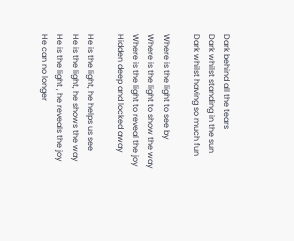Dark behind all the tears
Dark whilst standing in the sun
Dark whilst having so much fun

Where is the light to see by
Where is the light to show the way
Where is the light to reveal the joy
Hidden deep and locked away

He is the light, he helps us see
He is the light, he shows the way
He is the light , he reveals the joy
He can no longer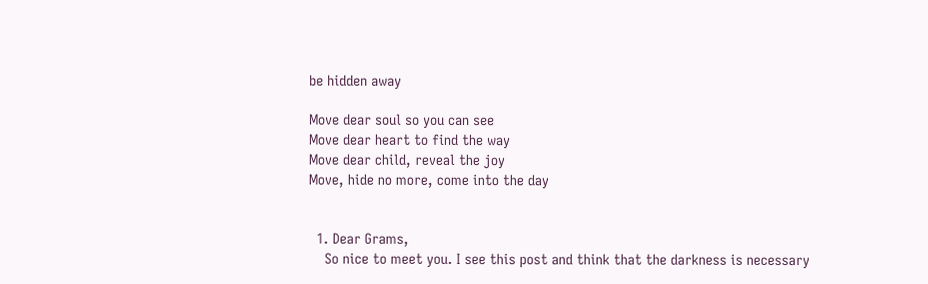be hidden away

Move dear soul so you can see
Move dear heart to find the way
Move dear child, reveal the joy
Move, hide no more, come into the day


  1. Dear Grams,
    So nice to meet you. I see this post and think that the darkness is necessary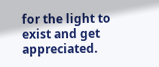for the light to exist and get appreciated.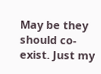May be they should co-exist. Just my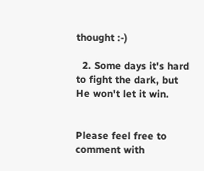thought :-)

  2. Some days it's hard to fight the dark, but He won't let it win.


Please feel free to comment with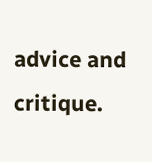advice and critique.